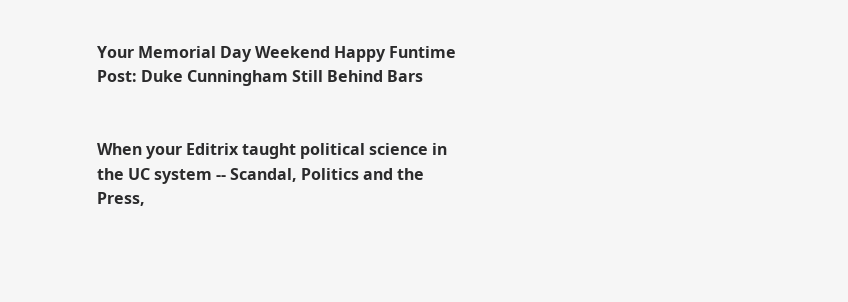Your Memorial Day Weekend Happy Funtime Post: Duke Cunningham Still Behind Bars


When your Editrix taught political science in the UC system -- Scandal, Politics and the Press,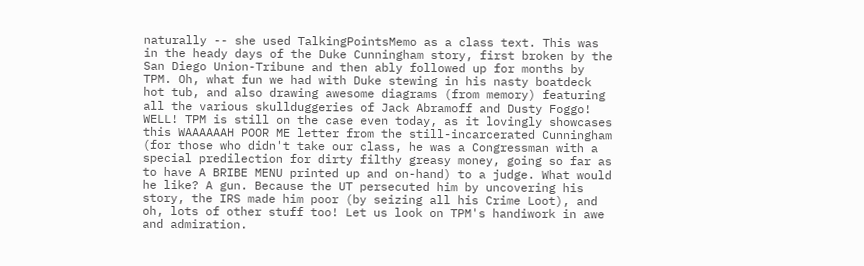naturally -- she used TalkingPointsMemo as a class text. This was in the heady days of the Duke Cunningham story, first broken by the San Diego Union-Tribune and then ably followed up for months by TPM. Oh, what fun we had with Duke stewing in his nasty boatdeck hot tub, and also drawing awesome diagrams (from memory) featuring all the various skullduggeries of Jack Abramoff and Dusty Foggo! WELL! TPM is still on the case even today, as it lovingly showcases this WAAAAAAH POOR ME letter from the still-incarcerated Cunningham (for those who didn't take our class, he was a Congressman with a special predilection for dirty filthy greasy money, going so far as to have A BRIBE MENU printed up and on-hand) to a judge. What would he like? A gun. Because the UT persecuted him by uncovering his story, the IRS made him poor (by seizing all his Crime Loot), and oh, lots of other stuff too! Let us look on TPM's handiwork in awe and admiration.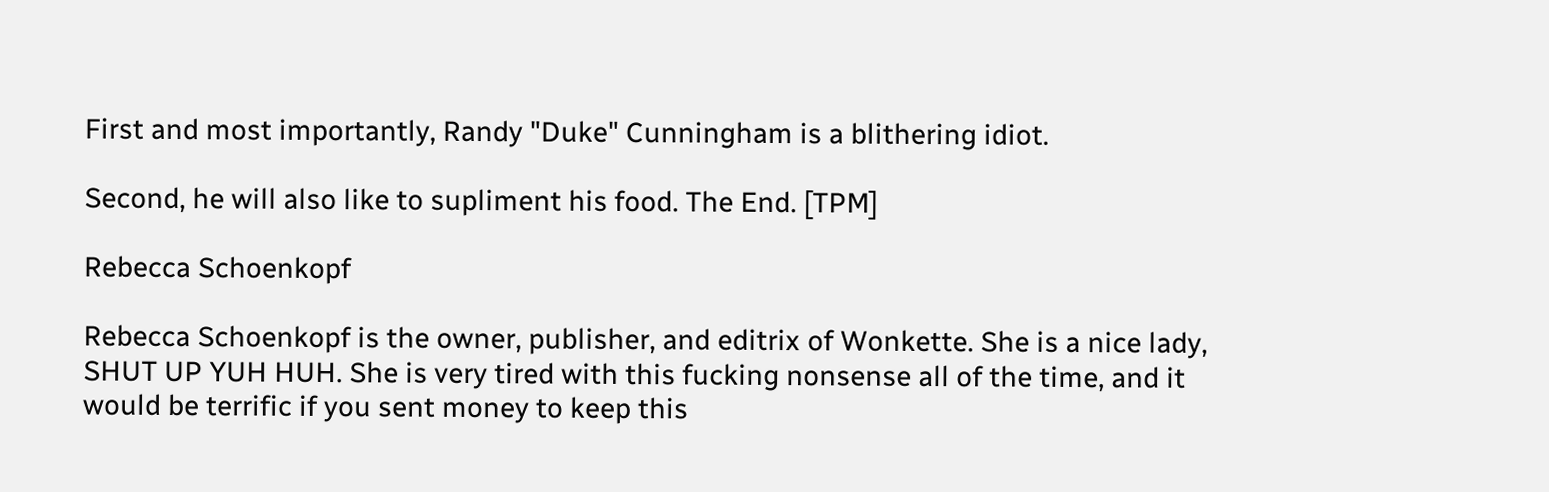First and most importantly, Randy "Duke" Cunningham is a blithering idiot.

Second, he will also like to supliment his food. The End. [TPM]

Rebecca Schoenkopf

Rebecca Schoenkopf is the owner, publisher, and editrix of Wonkette. She is a nice lady, SHUT UP YUH HUH. She is very tired with this fucking nonsense all of the time, and it would be terrific if you sent money to keep this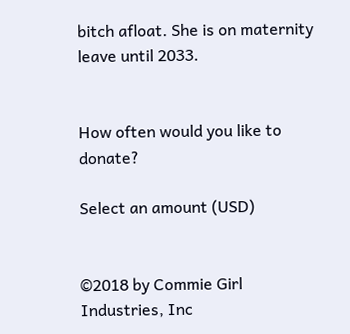bitch afloat. She is on maternity leave until 2033.


How often would you like to donate?

Select an amount (USD)


©2018 by Commie Girl Industries, Inc